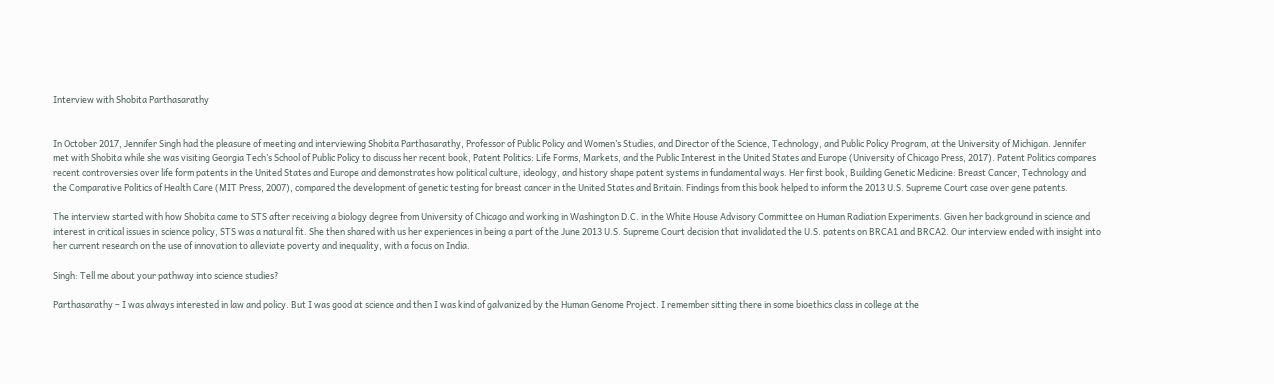Interview with Shobita Parthasarathy


In October 2017, Jennifer Singh had the pleasure of meeting and interviewing Shobita Parthasarathy, Professor of Public Policy and Women’s Studies, and Director of the Science, Technology, and Public Policy Program, at the University of Michigan. Jennifer met with Shobita while she was visiting Georgia Tech’s School of Public Policy to discuss her recent book, Patent Politics: Life Forms, Markets, and the Public Interest in the United States and Europe (University of Chicago Press, 2017). Patent Politics compares recent controversies over life form patents in the United States and Europe and demonstrates how political culture, ideology, and history shape patent systems in fundamental ways. Her first book, Building Genetic Medicine: Breast Cancer, Technology and the Comparative Politics of Health Care (MIT Press, 2007), compared the development of genetic testing for breast cancer in the United States and Britain. Findings from this book helped to inform the 2013 U.S. Supreme Court case over gene patents.

The interview started with how Shobita came to STS after receiving a biology degree from University of Chicago and working in Washington D.C. in the White House Advisory Committee on Human Radiation Experiments. Given her background in science and interest in critical issues in science policy, STS was a natural fit. She then shared with us her experiences in being a part of the June 2013 U.S. Supreme Court decision that invalidated the U.S. patents on BRCA1 and BRCA2. Our interview ended with insight into her current research on the use of innovation to alleviate poverty and inequality, with a focus on India.

Singh: Tell me about your pathway into science studies?

Parthasarathy – I was always interested in law and policy. But I was good at science and then I was kind of galvanized by the Human Genome Project. I remember sitting there in some bioethics class in college at the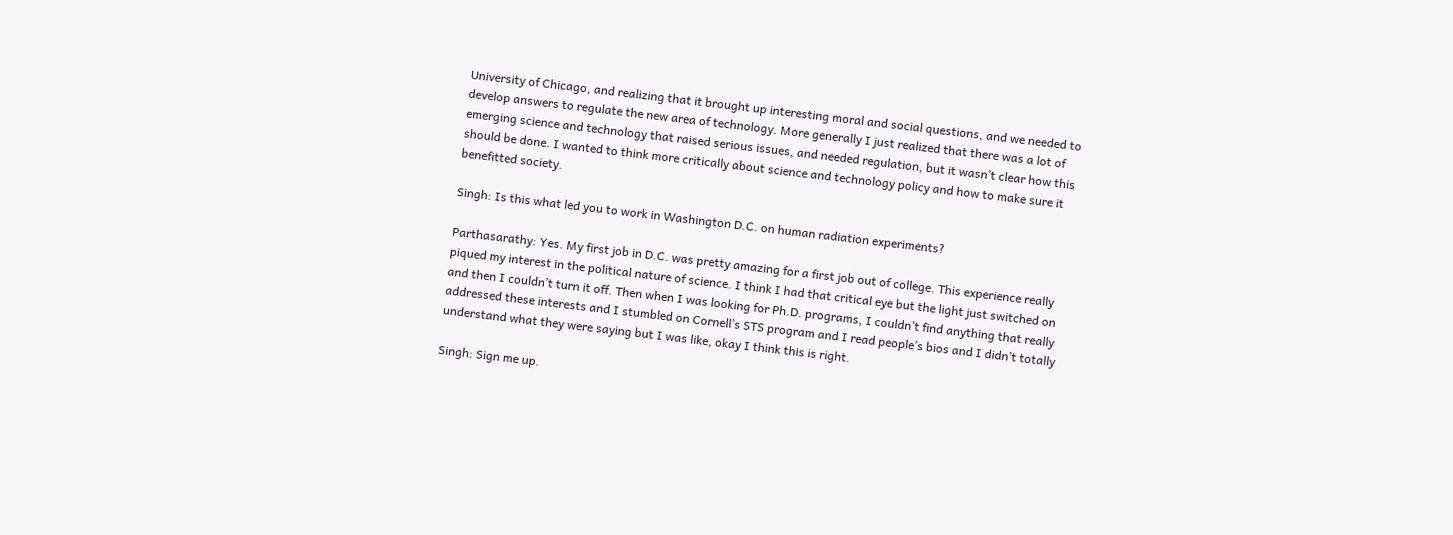University of Chicago, and realizing that it brought up interesting moral and social questions, and we needed to develop answers to regulate the new area of technology. More generally I just realized that there was a lot of emerging science and technology that raised serious issues, and needed regulation, but it wasn’t clear how this should be done. I wanted to think more critically about science and technology policy and how to make sure it benefitted society.

Singh: Is this what led you to work in Washington D.C. on human radiation experiments?

Parthasarathy: Yes. My first job in D.C. was pretty amazing for a first job out of college. This experience really piqued my interest in the political nature of science. I think I had that critical eye but the light just switched on and then I couldn’t turn it off. Then when I was looking for Ph.D. programs, I couldn’t find anything that really addressed these interests and I stumbled on Cornell’s STS program and I read people’s bios and I didn’t totally understand what they were saying but I was like, okay I think this is right.

Singh: Sign me up.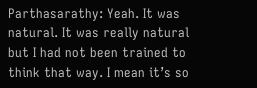Parthasarathy: Yeah. It was natural. It was really natural but I had not been trained to think that way. I mean it’s so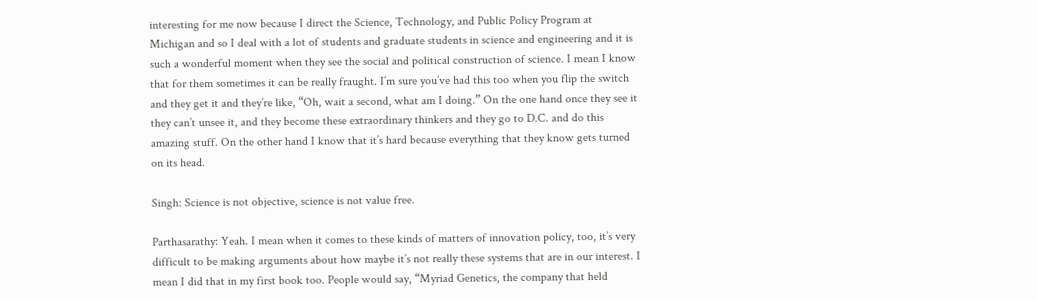interesting for me now because I direct the Science, Technology, and Public Policy Program at Michigan and so I deal with a lot of students and graduate students in science and engineering and it is such a wonderful moment when they see the social and political construction of science. I mean I know that for them sometimes it can be really fraught. I’m sure you’ve had this too when you flip the switch and they get it and they’re like, “Oh, wait a second, what am I doing.” On the one hand once they see it they can’t unsee it, and they become these extraordinary thinkers and they go to D.C. and do this amazing stuff. On the other hand I know that it’s hard because everything that they know gets turned on its head.

Singh: Science is not objective, science is not value free.

Parthasarathy: Yeah. I mean when it comes to these kinds of matters of innovation policy, too, it’s very difficult to be making arguments about how maybe it’s not really these systems that are in our interest. I mean I did that in my first book too. People would say, “Myriad Genetics, the company that held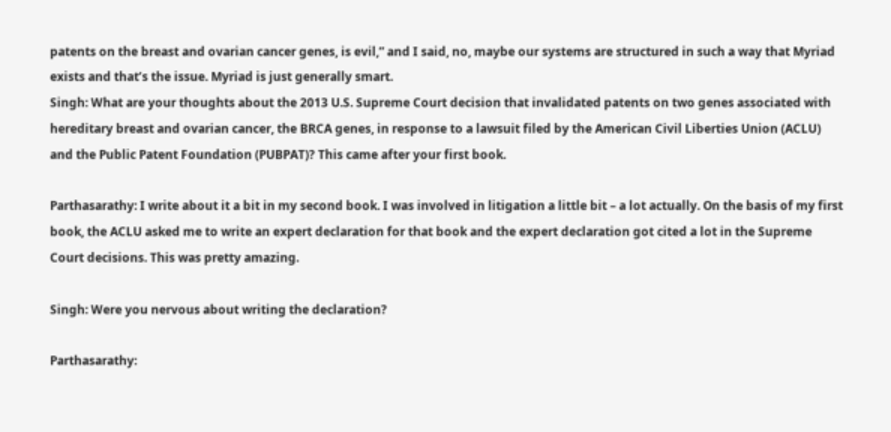patents on the breast and ovarian cancer genes, is evil,” and I said, no, maybe our systems are structured in such a way that Myriad exists and that’s the issue. Myriad is just generally smart.
Singh: What are your thoughts about the 2013 U.S. Supreme Court decision that invalidated patents on two genes associated with hereditary breast and ovarian cancer, the BRCA genes, in response to a lawsuit filed by the American Civil Liberties Union (ACLU) and the Public Patent Foundation (PUBPAT)? This came after your first book.

Parthasarathy: I write about it a bit in my second book. I was involved in litigation a little bit – a lot actually. On the basis of my first book, the ACLU asked me to write an expert declaration for that book and the expert declaration got cited a lot in the Supreme Court decisions. This was pretty amazing.

Singh: Were you nervous about writing the declaration?

Parthasarathy: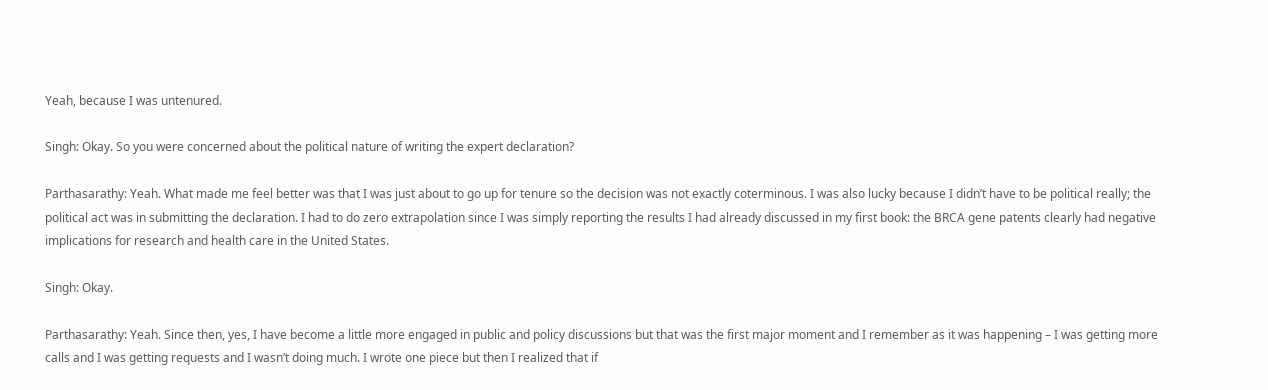Yeah, because I was untenured.

Singh: Okay. So you were concerned about the political nature of writing the expert declaration?

Parthasarathy: Yeah. What made me feel better was that I was just about to go up for tenure so the decision was not exactly coterminous. I was also lucky because I didn’t have to be political really; the political act was in submitting the declaration. I had to do zero extrapolation since I was simply reporting the results I had already discussed in my first book: the BRCA gene patents clearly had negative implications for research and health care in the United States.

Singh: Okay.

Parthasarathy: Yeah. Since then, yes, I have become a little more engaged in public and policy discussions but that was the first major moment and I remember as it was happening – I was getting more calls and I was getting requests and I wasn’t doing much. I wrote one piece but then I realized that if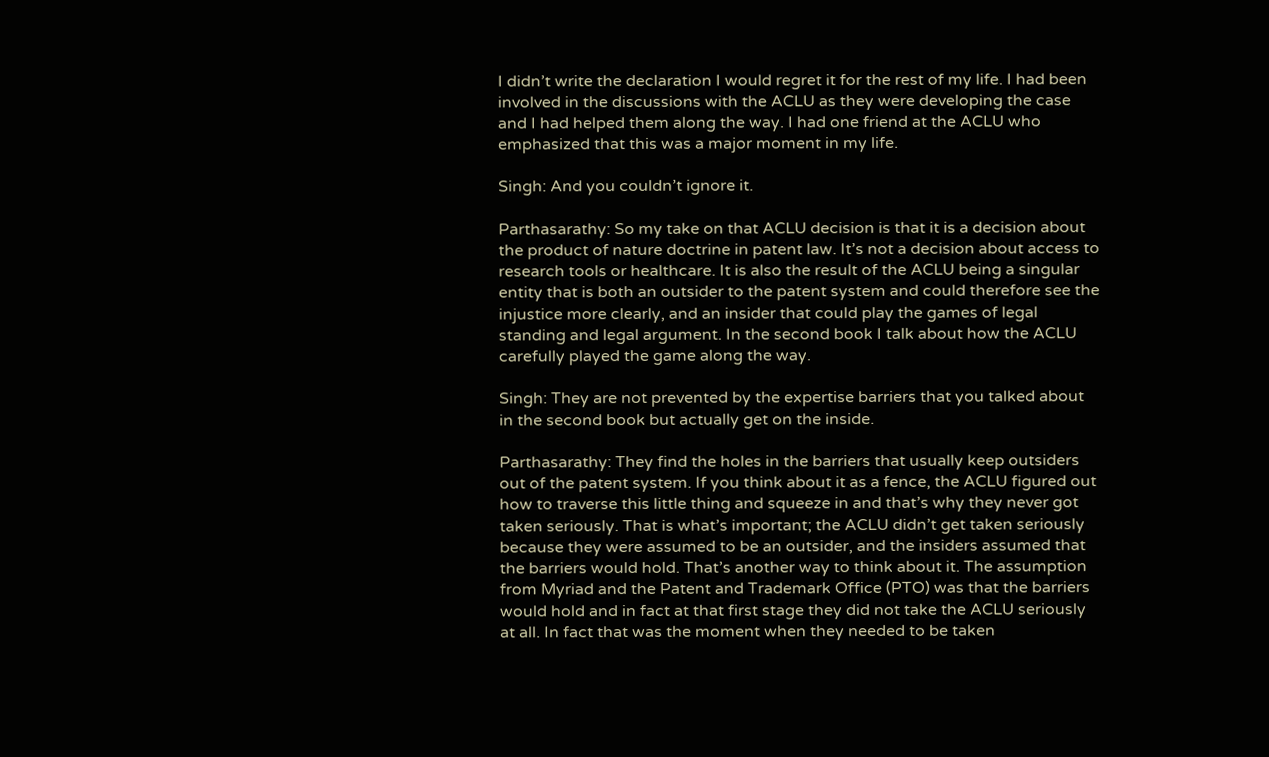I didn’t write the declaration I would regret it for the rest of my life. I had been involved in the discussions with the ACLU as they were developing the case and I had helped them along the way. I had one friend at the ACLU who emphasized that this was a major moment in my life.

Singh: And you couldn’t ignore it.

Parthasarathy: So my take on that ACLU decision is that it is a decision about the product of nature doctrine in patent law. It’s not a decision about access to research tools or healthcare. It is also the result of the ACLU being a singular entity that is both an outsider to the patent system and could therefore see the injustice more clearly, and an insider that could play the games of legal standing and legal argument. In the second book I talk about how the ACLU carefully played the game along the way.

Singh: They are not prevented by the expertise barriers that you talked about in the second book but actually get on the inside.

Parthasarathy: They find the holes in the barriers that usually keep outsiders out of the patent system. If you think about it as a fence, the ACLU figured out how to traverse this little thing and squeeze in and that’s why they never got taken seriously. That is what’s important; the ACLU didn’t get taken seriously because they were assumed to be an outsider, and the insiders assumed that the barriers would hold. That’s another way to think about it. The assumption from Myriad and the Patent and Trademark Office (PTO) was that the barriers would hold and in fact at that first stage they did not take the ACLU seriously at all. In fact that was the moment when they needed to be taken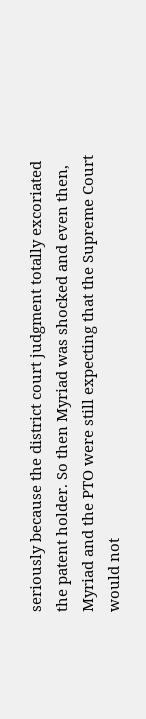seriously because the district court judgment totally excoriated the patent holder. So then Myriad was shocked and even then, Myriad and the PTO were still expecting that the Supreme Court would not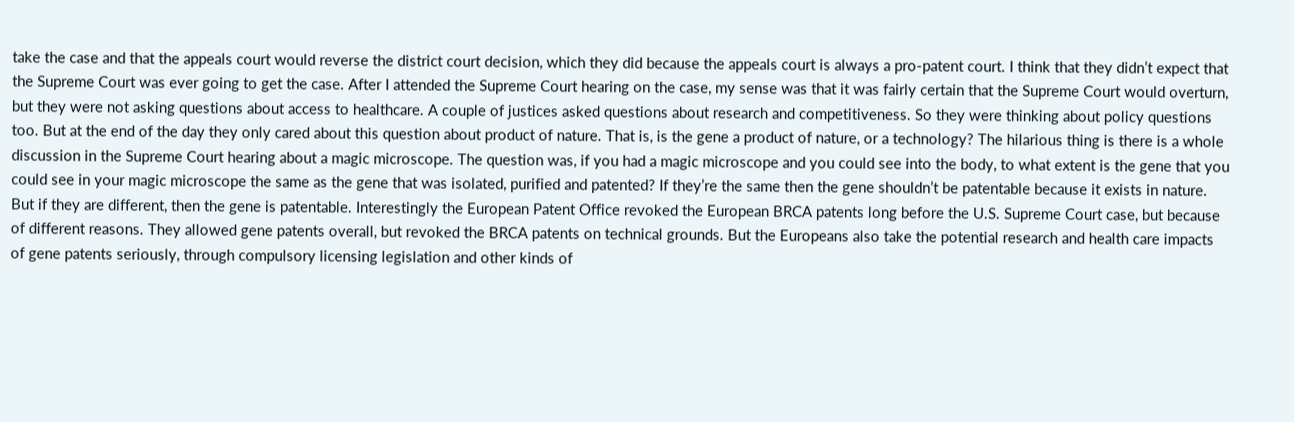take the case and that the appeals court would reverse the district court decision, which they did because the appeals court is always a pro-patent court. I think that they didn’t expect that the Supreme Court was ever going to get the case. After I attended the Supreme Court hearing on the case, my sense was that it was fairly certain that the Supreme Court would overturn, but they were not asking questions about access to healthcare. A couple of justices asked questions about research and competitiveness. So they were thinking about policy questions too. But at the end of the day they only cared about this question about product of nature. That is, is the gene a product of nature, or a technology? The hilarious thing is there is a whole discussion in the Supreme Court hearing about a magic microscope. The question was, if you had a magic microscope and you could see into the body, to what extent is the gene that you could see in your magic microscope the same as the gene that was isolated, purified and patented? If they’re the same then the gene shouldn’t be patentable because it exists in nature. But if they are different, then the gene is patentable. Interestingly the European Patent Office revoked the European BRCA patents long before the U.S. Supreme Court case, but because of different reasons. They allowed gene patents overall, but revoked the BRCA patents on technical grounds. But the Europeans also take the potential research and health care impacts of gene patents seriously, through compulsory licensing legislation and other kinds of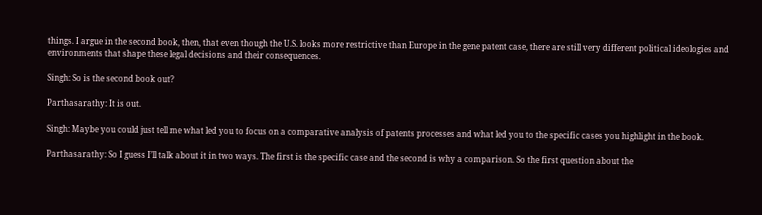things. I argue in the second book, then, that even though the U.S. looks more restrictive than Europe in the gene patent case, there are still very different political ideologies and environments that shape these legal decisions and their consequences.

Singh: So is the second book out?

Parthasarathy: It is out.

Singh: Maybe you could just tell me what led you to focus on a comparative analysis of patents processes and what led you to the specific cases you highlight in the book.

Parthasarathy: So I guess I’ll talk about it in two ways. The first is the specific case and the second is why a comparison. So the first question about the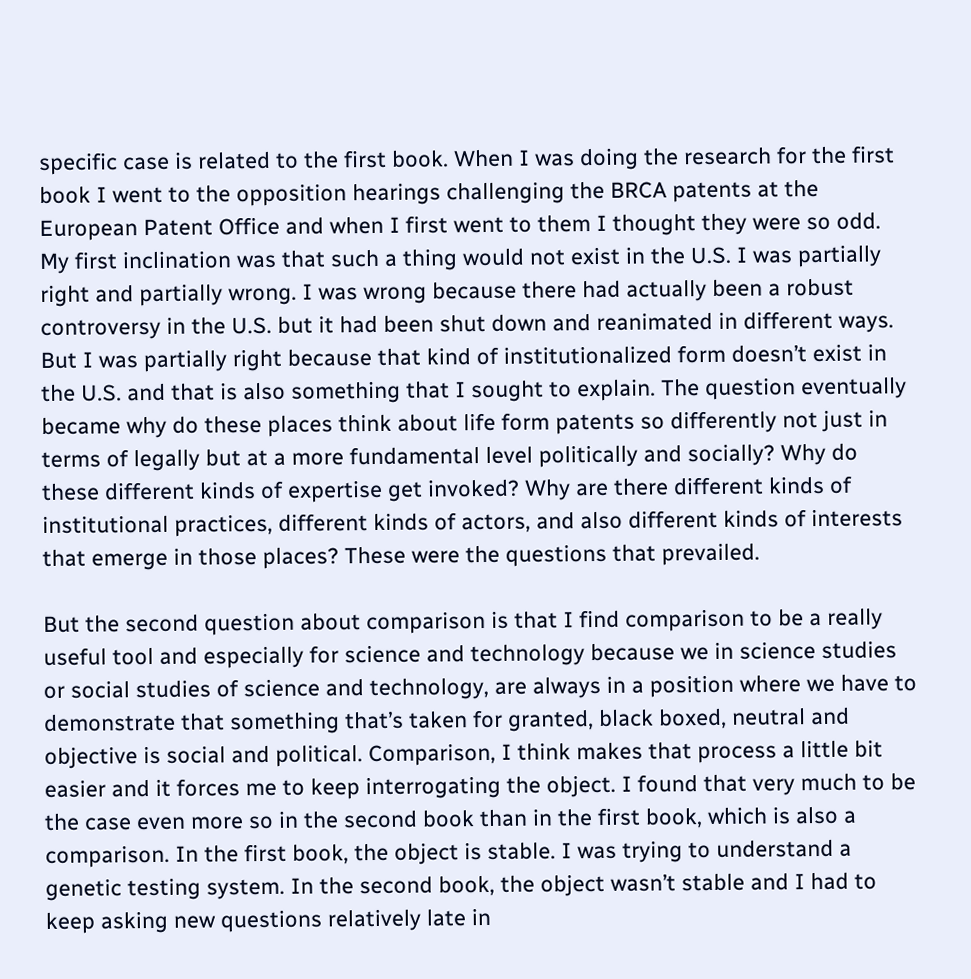specific case is related to the first book. When I was doing the research for the first book I went to the opposition hearings challenging the BRCA patents at the European Patent Office and when I first went to them I thought they were so odd. My first inclination was that such a thing would not exist in the U.S. I was partially right and partially wrong. I was wrong because there had actually been a robust controversy in the U.S. but it had been shut down and reanimated in different ways. But I was partially right because that kind of institutionalized form doesn’t exist in the U.S. and that is also something that I sought to explain. The question eventually became why do these places think about life form patents so differently not just in terms of legally but at a more fundamental level politically and socially? Why do these different kinds of expertise get invoked? Why are there different kinds of institutional practices, different kinds of actors, and also different kinds of interests that emerge in those places? These were the questions that prevailed.

But the second question about comparison is that I find comparison to be a really useful tool and especially for science and technology because we in science studies or social studies of science and technology, are always in a position where we have to demonstrate that something that’s taken for granted, black boxed, neutral and objective is social and political. Comparison, I think makes that process a little bit easier and it forces me to keep interrogating the object. I found that very much to be the case even more so in the second book than in the first book, which is also a comparison. In the first book, the object is stable. I was trying to understand a genetic testing system. In the second book, the object wasn’t stable and I had to keep asking new questions relatively late in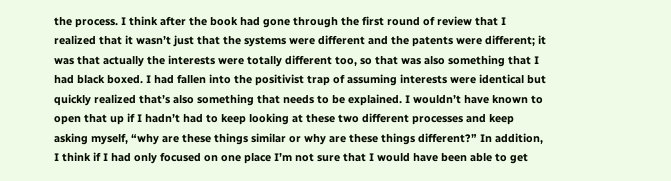the process. I think after the book had gone through the first round of review that I realized that it wasn’t just that the systems were different and the patents were different; it was that actually the interests were totally different too, so that was also something that I had black boxed. I had fallen into the positivist trap of assuming interests were identical but quickly realized that’s also something that needs to be explained. I wouldn’t have known to open that up if I hadn’t had to keep looking at these two different processes and keep asking myself, “why are these things similar or why are these things different?” In addition, I think if I had only focused on one place I’m not sure that I would have been able to get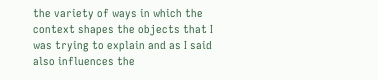the variety of ways in which the context shapes the objects that I was trying to explain and as I said also influences the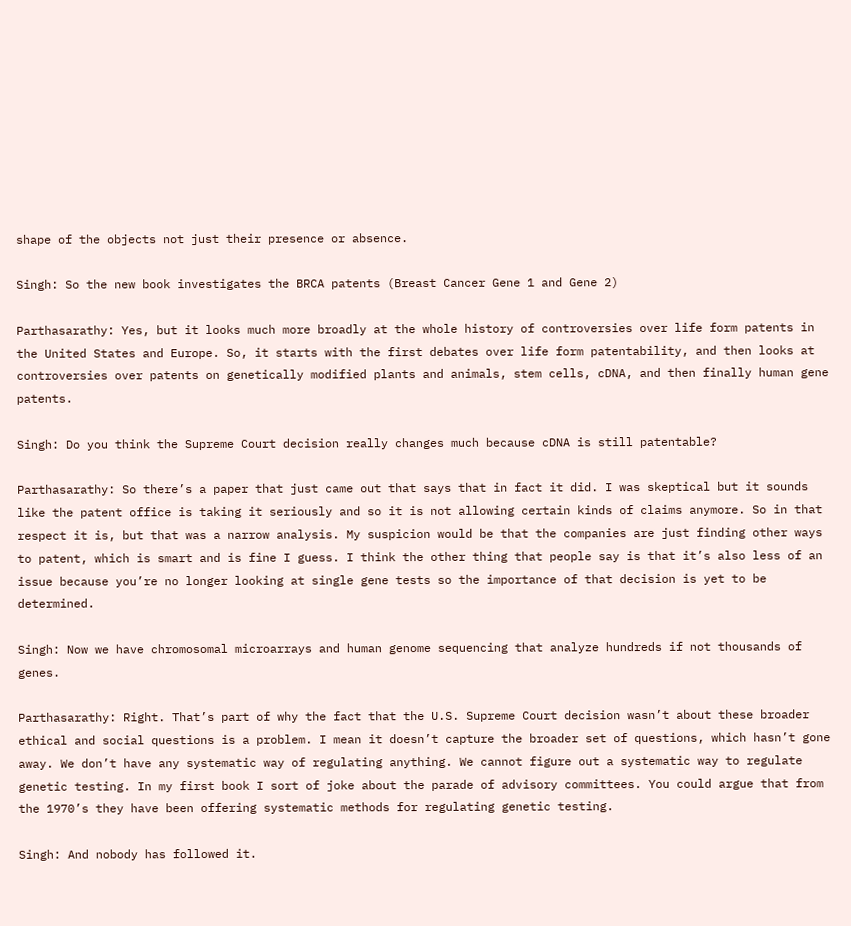shape of the objects not just their presence or absence.

Singh: So the new book investigates the BRCA patents (Breast Cancer Gene 1 and Gene 2)

Parthasarathy: Yes, but it looks much more broadly at the whole history of controversies over life form patents in the United States and Europe. So, it starts with the first debates over life form patentability, and then looks at controversies over patents on genetically modified plants and animals, stem cells, cDNA, and then finally human gene patents.

Singh: Do you think the Supreme Court decision really changes much because cDNA is still patentable?

Parthasarathy: So there’s a paper that just came out that says that in fact it did. I was skeptical but it sounds like the patent office is taking it seriously and so it is not allowing certain kinds of claims anymore. So in that respect it is, but that was a narrow analysis. My suspicion would be that the companies are just finding other ways to patent, which is smart and is fine I guess. I think the other thing that people say is that it’s also less of an issue because you’re no longer looking at single gene tests so the importance of that decision is yet to be determined.

Singh: Now we have chromosomal microarrays and human genome sequencing that analyze hundreds if not thousands of genes.

Parthasarathy: Right. That’s part of why the fact that the U.S. Supreme Court decision wasn’t about these broader ethical and social questions is a problem. I mean it doesn’t capture the broader set of questions, which hasn’t gone away. We don’t have any systematic way of regulating anything. We cannot figure out a systematic way to regulate genetic testing. In my first book I sort of joke about the parade of advisory committees. You could argue that from the 1970’s they have been offering systematic methods for regulating genetic testing.

Singh: And nobody has followed it.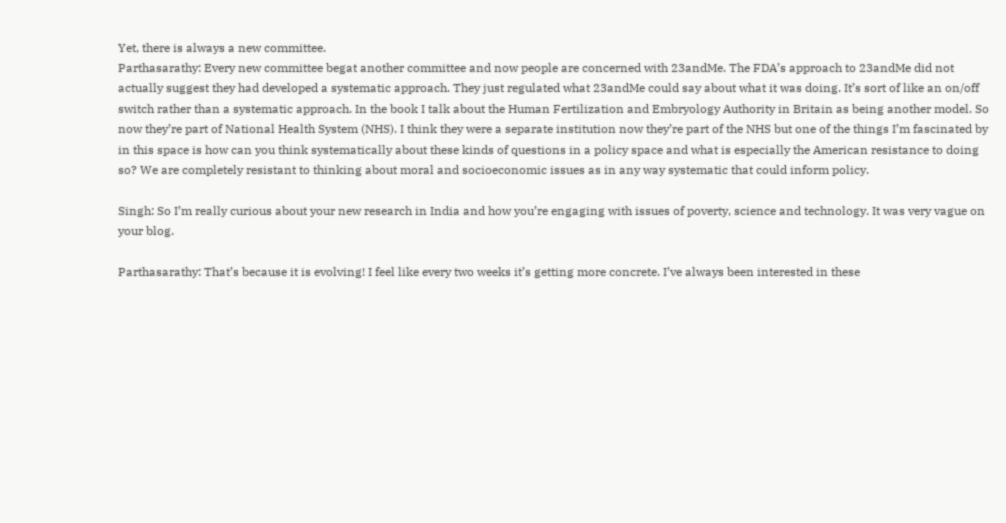Yet, there is always a new committee.
Parthasarathy: Every new committee begat another committee and now people are concerned with 23andMe. The FDA’s approach to 23andMe did not actually suggest they had developed a systematic approach. They just regulated what 23andMe could say about what it was doing. It’s sort of like an on/off switch rather than a systematic approach. In the book I talk about the Human Fertilization and Embryology Authority in Britain as being another model. So now they’re part of National Health System (NHS). I think they were a separate institution now they’re part of the NHS but one of the things I’m fascinated by in this space is how can you think systematically about these kinds of questions in a policy space and what is especially the American resistance to doing so? We are completely resistant to thinking about moral and socioeconomic issues as in any way systematic that could inform policy.

Singh: So I’m really curious about your new research in India and how you’re engaging with issues of poverty, science and technology. It was very vague on your blog.

Parthasarathy: That’s because it is evolving! I feel like every two weeks it’s getting more concrete. I’ve always been interested in these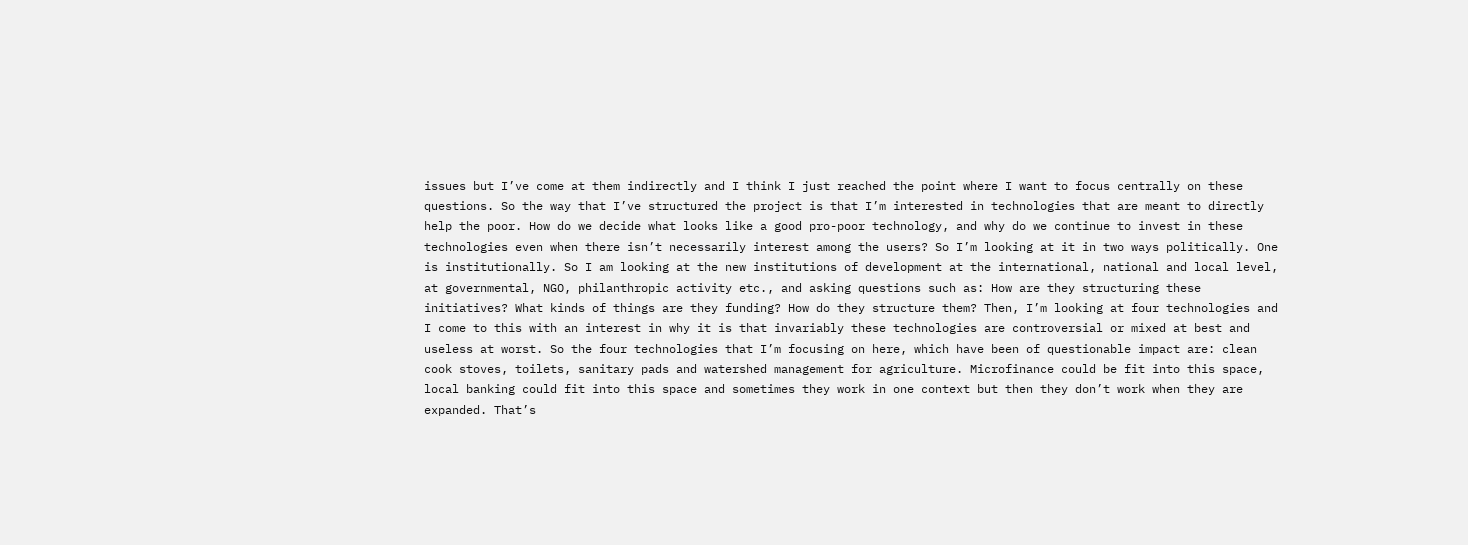issues but I’ve come at them indirectly and I think I just reached the point where I want to focus centrally on these questions. So the way that I’ve structured the project is that I’m interested in technologies that are meant to directly help the poor. How do we decide what looks like a good pro-poor technology, and why do we continue to invest in these technologies even when there isn’t necessarily interest among the users? So I’m looking at it in two ways politically. One is institutionally. So I am looking at the new institutions of development at the international, national and local level, at governmental, NGO, philanthropic activity etc., and asking questions such as: How are they structuring these initiatives? What kinds of things are they funding? How do they structure them? Then, I’m looking at four technologies and I come to this with an interest in why it is that invariably these technologies are controversial or mixed at best and useless at worst. So the four technologies that I’m focusing on here, which have been of questionable impact are: clean cook stoves, toilets, sanitary pads and watershed management for agriculture. Microfinance could be fit into this space, local banking could fit into this space and sometimes they work in one context but then they don’t work when they are expanded. That’s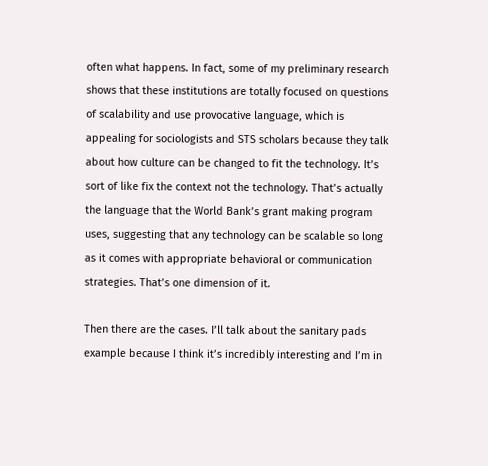often what happens. In fact, some of my preliminary research shows that these institutions are totally focused on questions of scalability and use provocative language, which is appealing for sociologists and STS scholars because they talk about how culture can be changed to fit the technology. It’s sort of like fix the context not the technology. That’s actually the language that the World Bank’s grant making program uses, suggesting that any technology can be scalable so long as it comes with appropriate behavioral or communication strategies. That’s one dimension of it.

Then there are the cases. I’ll talk about the sanitary pads example because I think it’s incredibly interesting and I’m in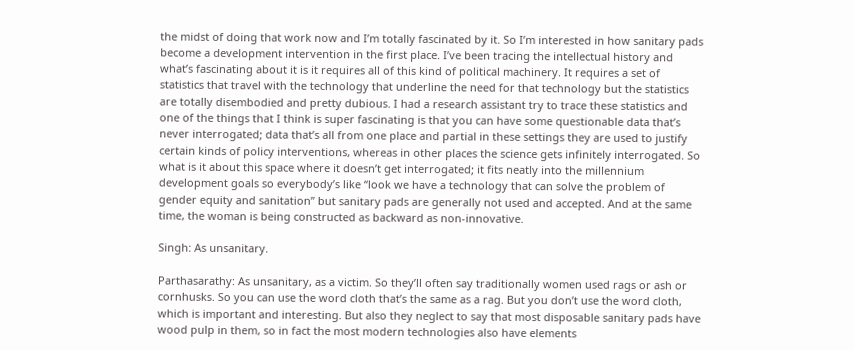the midst of doing that work now and I’m totally fascinated by it. So I’m interested in how sanitary pads become a development intervention in the first place. I’ve been tracing the intellectual history and what’s fascinating about it is it requires all of this kind of political machinery. It requires a set of statistics that travel with the technology that underline the need for that technology but the statistics are totally disembodied and pretty dubious. I had a research assistant try to trace these statistics and one of the things that I think is super fascinating is that you can have some questionable data that’s never interrogated; data that’s all from one place and partial in these settings they are used to justify certain kinds of policy interventions, whereas in other places the science gets infinitely interrogated. So what is it about this space where it doesn’t get interrogated; it fits neatly into the millennium development goals so everybody’s like “look we have a technology that can solve the problem of gender equity and sanitation” but sanitary pads are generally not used and accepted. And at the same time, the woman is being constructed as backward as non-innovative.

Singh: As unsanitary.

Parthasarathy: As unsanitary, as a victim. So they’ll often say traditionally women used rags or ash or cornhusks. So you can use the word cloth that’s the same as a rag. But you don’t use the word cloth, which is important and interesting. But also they neglect to say that most disposable sanitary pads have wood pulp in them, so in fact the most modern technologies also have elements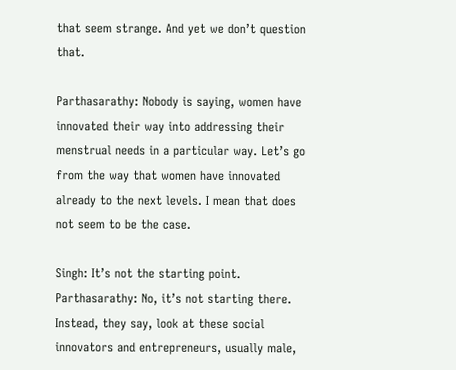that seem strange. And yet we don’t question that.

Parthasarathy: Nobody is saying, women have innovated their way into addressing their menstrual needs in a particular way. Let’s go from the way that women have innovated already to the next levels. I mean that does not seem to be the case.

Singh: It’s not the starting point.
Parthasarathy: No, it’s not starting there. Instead, they say, look at these social innovators and entrepreneurs, usually male,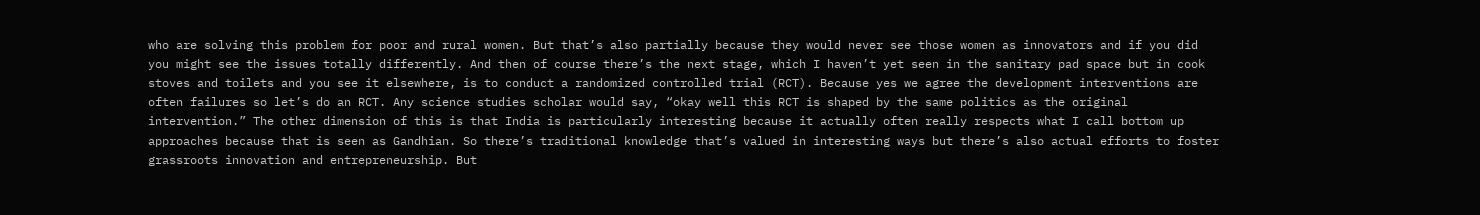who are solving this problem for poor and rural women. But that’s also partially because they would never see those women as innovators and if you did you might see the issues totally differently. And then of course there’s the next stage, which I haven’t yet seen in the sanitary pad space but in cook stoves and toilets and you see it elsewhere, is to conduct a randomized controlled trial (RCT). Because yes we agree the development interventions are often failures so let’s do an RCT. Any science studies scholar would say, “okay well this RCT is shaped by the same politics as the original intervention.” The other dimension of this is that India is particularly interesting because it actually often really respects what I call bottom up approaches because that is seen as Gandhian. So there’s traditional knowledge that’s valued in interesting ways but there’s also actual efforts to foster grassroots innovation and entrepreneurship. But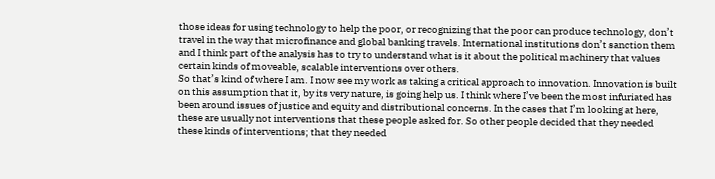those ideas for using technology to help the poor, or recognizing that the poor can produce technology, don’t travel in the way that microfinance and global banking travels. International institutions don’t sanction them and I think part of the analysis has to try to understand what is it about the political machinery that values certain kinds of moveable, scalable interventions over others.
So that’s kind of where I am. I now see my work as taking a critical approach to innovation. Innovation is built on this assumption that it, by its very nature, is going help us. I think where I’ve been the most infuriated has been around issues of justice and equity and distributional concerns. In the cases that I’m looking at here, these are usually not interventions that these people asked for. So other people decided that they needed these kinds of interventions; that they needed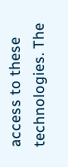access to these technologies. The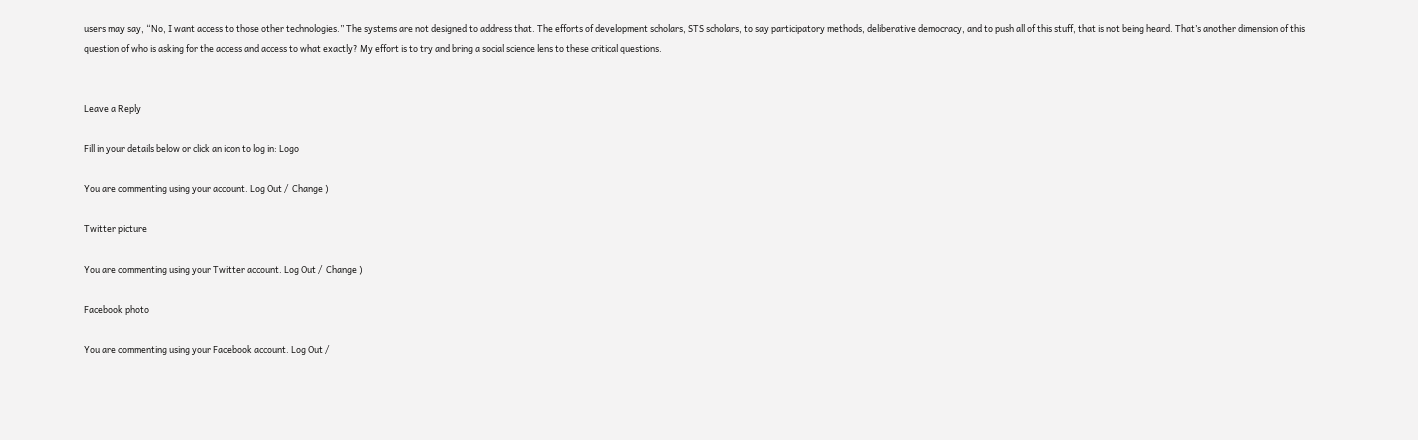users may say, “No, I want access to those other technologies.” The systems are not designed to address that. The efforts of development scholars, STS scholars, to say participatory methods, deliberative democracy, and to push all of this stuff, that is not being heard. That’s another dimension of this question of who is asking for the access and access to what exactly? My effort is to try and bring a social science lens to these critical questions.


Leave a Reply

Fill in your details below or click an icon to log in: Logo

You are commenting using your account. Log Out /  Change )

Twitter picture

You are commenting using your Twitter account. Log Out /  Change )

Facebook photo

You are commenting using your Facebook account. Log Out /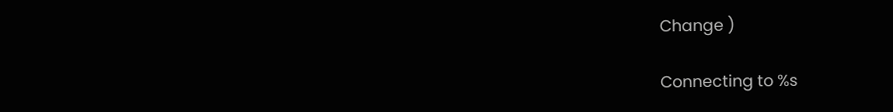Change )

Connecting to %s